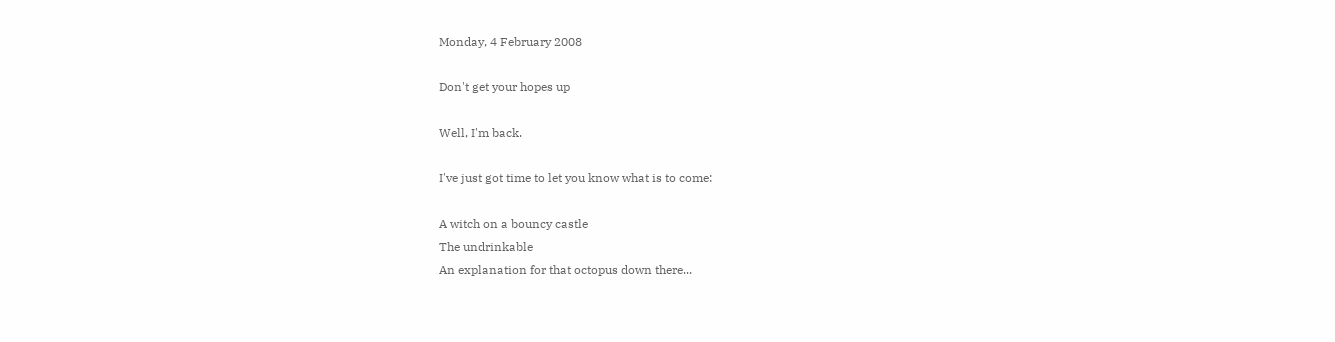Monday, 4 February 2008

Don't get your hopes up

Well, I'm back.

I've just got time to let you know what is to come:

A witch on a bouncy castle
The undrinkable
An explanation for that octopus down there...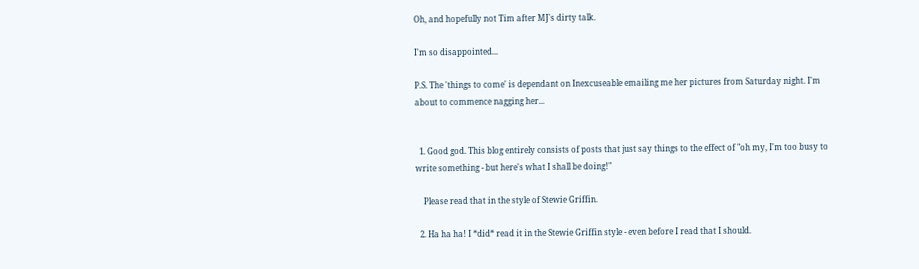Oh, and hopefully not Tim after MJ's dirty talk.

I'm so disappointed...

P.S. The 'things to come' is dependant on Inexcuseable emailing me her pictures from Saturday night. I'm about to commence nagging her...


  1. Good god. This blog entirely consists of posts that just say things to the effect of "oh my, I'm too busy to write something - but here's what I shall be doing!"

    Please read that in the style of Stewie Griffin.

  2. Ha ha ha! I *did* read it in the Stewie Griffin style - even before I read that I should.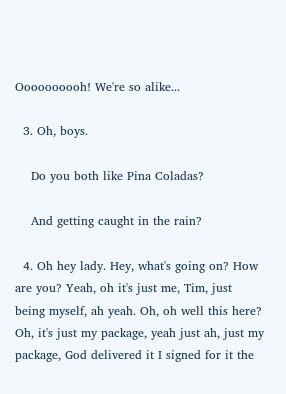Oooooooooh! We're so alike...

  3. Oh, boys.

    Do you both like Pina Coladas?

    And getting caught in the rain?

  4. Oh hey lady. Hey, what's going on? How are you? Yeah, oh it's just me, Tim, just being myself, ah yeah. Oh, oh well this here? Oh, it's just my package, yeah just ah, just my package, God delivered it I signed for it the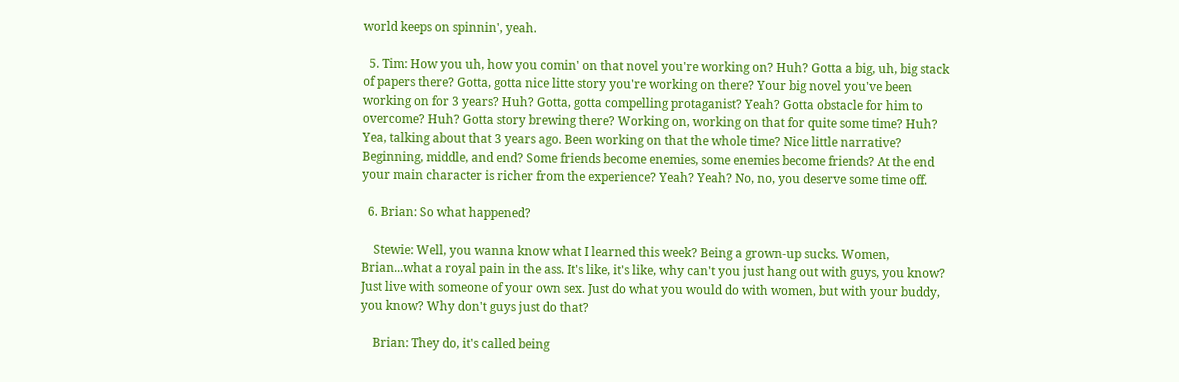world keeps on spinnin', yeah.

  5. Tim: How you uh, how you comin' on that novel you're working on? Huh? Gotta a big, uh, big stack of papers there? Gotta, gotta nice litte story you're working on there? Your big novel you've been working on for 3 years? Huh? Gotta, gotta compelling protaganist? Yeah? Gotta obstacle for him to overcome? Huh? Gotta story brewing there? Working on, working on that for quite some time? Huh? Yea, talking about that 3 years ago. Been working on that the whole time? Nice little narrative? Beginning, middle, and end? Some friends become enemies, some enemies become friends? At the end your main character is richer from the experience? Yeah? Yeah? No, no, you deserve some time off.

  6. Brian: So what happened?

    Stewie: Well, you wanna know what I learned this week? Being a grown-up sucks. Women, Brian...what a royal pain in the ass. It's like, it's like, why can't you just hang out with guys, you know? Just live with someone of your own sex. Just do what you would do with women, but with your buddy, you know? Why don't guys just do that?

    Brian: They do, it's called being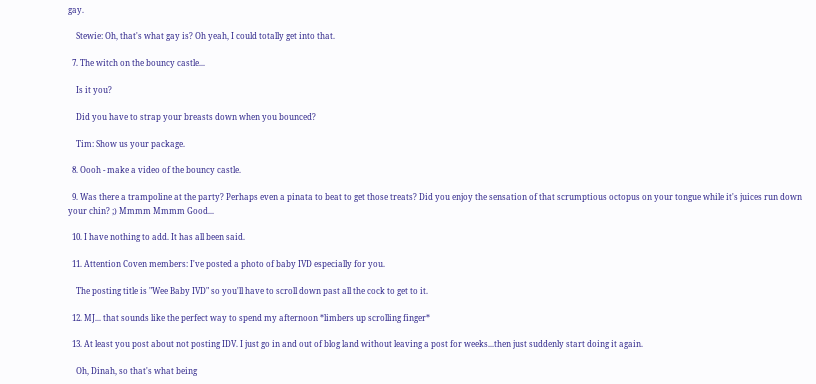gay.

    Stewie: Oh, that's what gay is? Oh yeah, I could totally get into that.

  7. The witch on the bouncy castle...

    Is it you?

    Did you have to strap your breasts down when you bounced?

    Tim: Show us your package.

  8. Oooh - make a video of the bouncy castle.

  9. Was there a trampoline at the party? Perhaps even a pinata to beat to get those treats? Did you enjoy the sensation of that scrumptious octopus on your tongue while it's juices run down your chin? ;) Mmmm Mmmm Good...

  10. I have nothing to add. It has all been said.

  11. Attention Coven members: I've posted a photo of baby IVD especially for you.

    The posting title is "Wee Baby IVD" so you'll have to scroll down past all the cock to get to it.

  12. MJ... that sounds like the perfect way to spend my afternoon *limbers up scrolling finger*

  13. At least you post about not posting IDV. I just go in and out of blog land without leaving a post for weeks...then just suddenly start doing it again.

    Oh, Dinah, so that's what being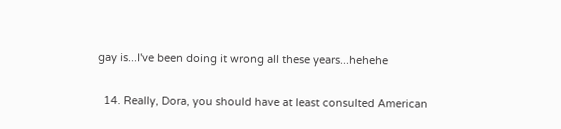gay is...I've been doing it wrong all these years...hehehe

  14. Really, Dora, you should have at least consulted American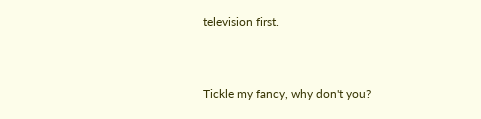television first.


Tickle my fancy, why don't you?